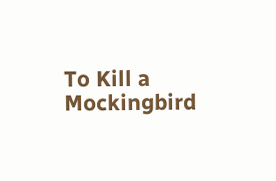To Kill a Mockingbird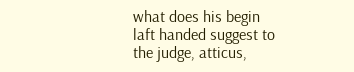what does his begin laft handed suggest to the judge, atticus,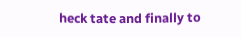heck tate and finally to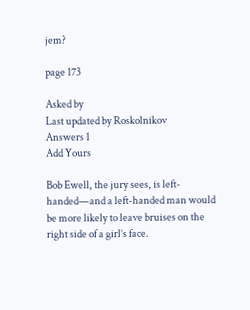jem?

page 173

Asked by
Last updated by Roskolnikov
Answers 1
Add Yours

Bob Ewell, the jury sees, is left-handed—and a left-handed man would be more likely to leave bruises on the right side of a girl’s face.